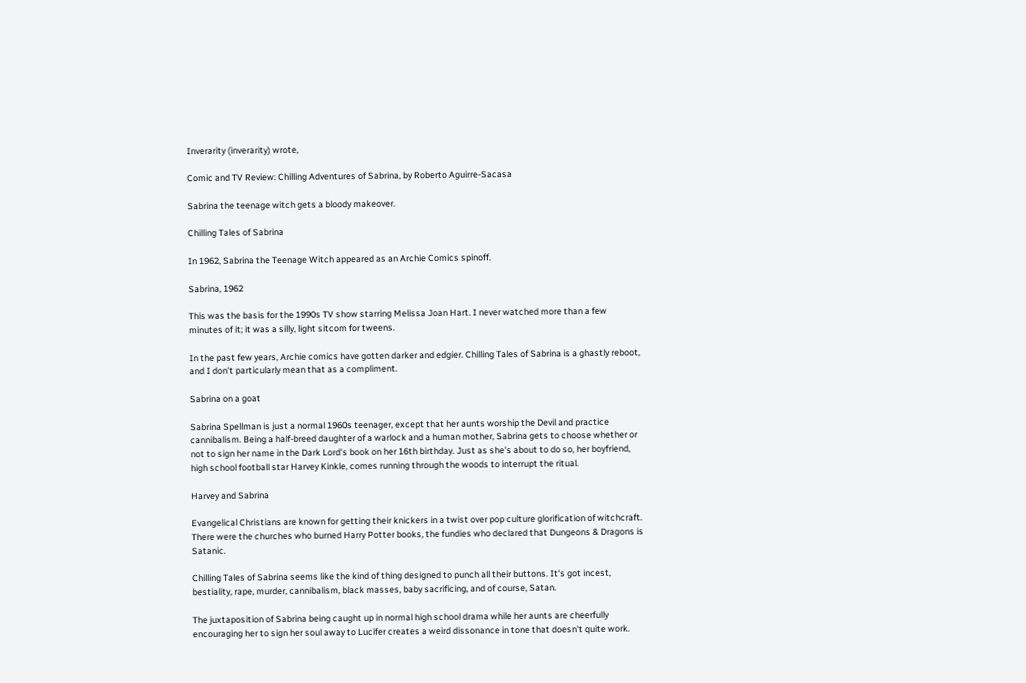Inverarity (inverarity) wrote,

Comic and TV Review: Chilling Adventures of Sabrina, by Roberto Aguirre-Sacasa

Sabrina the teenage witch gets a bloody makeover.

Chilling Tales of Sabrina

In 1962, Sabrina the Teenage Witch appeared as an Archie Comics spinoff.

Sabrina, 1962

This was the basis for the 1990s TV show starring Melissa Joan Hart. I never watched more than a few minutes of it; it was a silly, light sitcom for tweens.

In the past few years, Archie comics have gotten darker and edgier. Chilling Tales of Sabrina is a ghastly reboot, and I don't particularly mean that as a compliment.

Sabrina on a goat

Sabrina Spellman is just a normal 1960s teenager, except that her aunts worship the Devil and practice cannibalism. Being a half-breed daughter of a warlock and a human mother, Sabrina gets to choose whether or not to sign her name in the Dark Lord's book on her 16th birthday. Just as she's about to do so, her boyfriend, high school football star Harvey Kinkle, comes running through the woods to interrupt the ritual.

Harvey and Sabrina

Evangelical Christians are known for getting their knickers in a twist over pop culture glorification of witchcraft. There were the churches who burned Harry Potter books, the fundies who declared that Dungeons & Dragons is Satanic.

Chilling Tales of Sabrina seems like the kind of thing designed to punch all their buttons. It's got incest, bestiality, rape, murder, cannibalism, black masses, baby sacrificing, and of course, Satan.

The juxtaposition of Sabrina being caught up in normal high school drama while her aunts are cheerfully encouraging her to sign her soul away to Lucifer creates a weird dissonance in tone that doesn't quite work.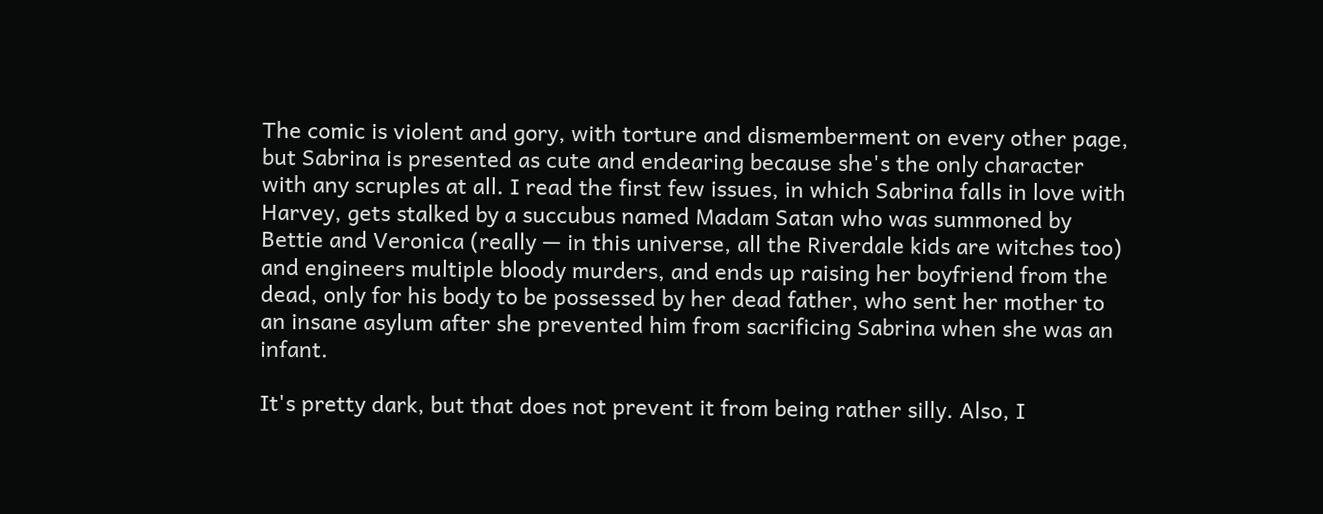The comic is violent and gory, with torture and dismemberment on every other page, but Sabrina is presented as cute and endearing because she's the only character with any scruples at all. I read the first few issues, in which Sabrina falls in love with Harvey, gets stalked by a succubus named Madam Satan who was summoned by Bettie and Veronica (really — in this universe, all the Riverdale kids are witches too) and engineers multiple bloody murders, and ends up raising her boyfriend from the dead, only for his body to be possessed by her dead father, who sent her mother to an insane asylum after she prevented him from sacrificing Sabrina when she was an infant.

It's pretty dark, but that does not prevent it from being rather silly. Also, I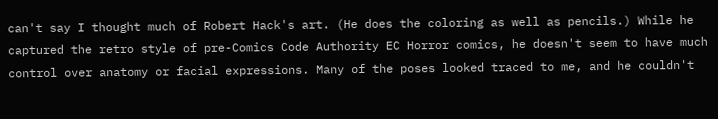can't say I thought much of Robert Hack's art. (He does the coloring as well as pencils.) While he captured the retro style of pre-Comics Code Authority EC Horror comics, he doesn't seem to have much control over anatomy or facial expressions. Many of the poses looked traced to me, and he couldn't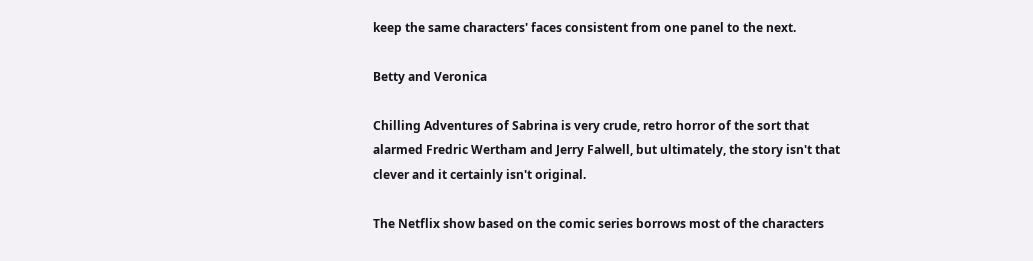keep the same characters' faces consistent from one panel to the next.

Betty and Veronica

Chilling Adventures of Sabrina is very crude, retro horror of the sort that alarmed Fredric Wertham and Jerry Falwell, but ultimately, the story isn't that clever and it certainly isn't original.

The Netflix show based on the comic series borrows most of the characters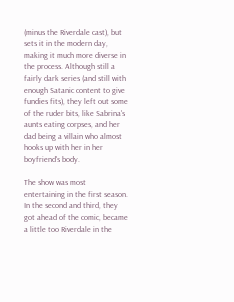(minus the Riverdale cast), but sets it in the modern day, making it much more diverse in the process. Although still a fairly dark series (and still with enough Satanic content to give fundies fits), they left out some of the ruder bits, like Sabrina's aunts eating corpses, and her dad being a villain who almost hooks up with her in her boyfriend's body.

The show was most entertaining in the first season. In the second and third, they got ahead of the comic, became a little too Riverdale in the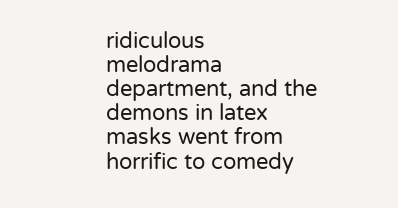ridiculous melodrama department, and the demons in latex masks went from horrific to comedy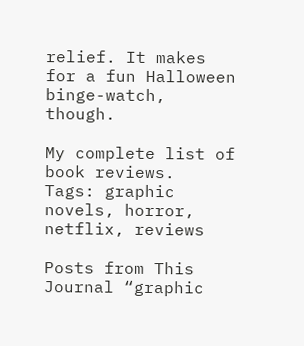relief. It makes for a fun Halloween binge-watch, though.

My complete list of book reviews.
Tags: graphic novels, horror, netflix, reviews

Posts from This Journal “graphic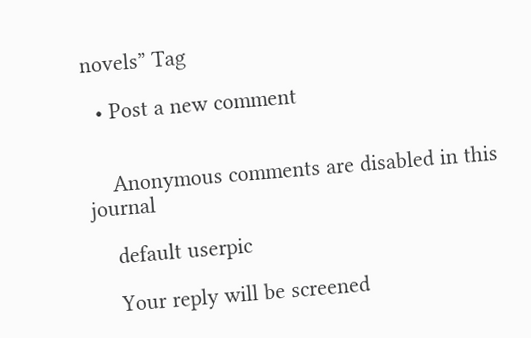novels” Tag

  • Post a new comment


    Anonymous comments are disabled in this journal

    default userpic

    Your reply will be screened